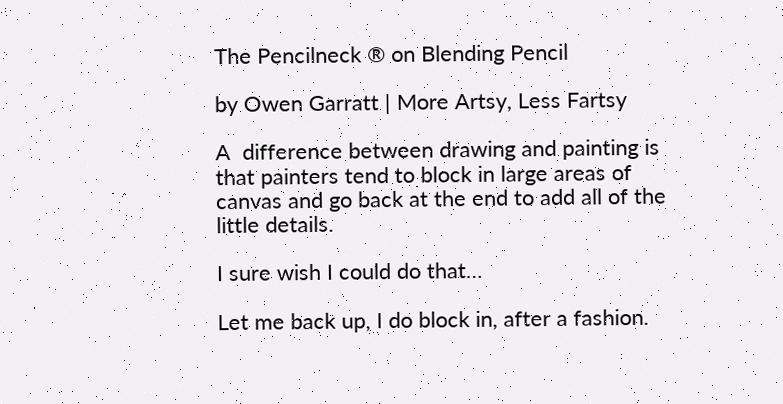The Pencilneck ® on Blending Pencil

by Owen Garratt | More Artsy, Less Fartsy

A  difference between drawing and painting is that painters tend to block in large areas of canvas and go back at the end to add all of the little details.

I sure wish I could do that…

Let me back up, I do block in, after a fashion.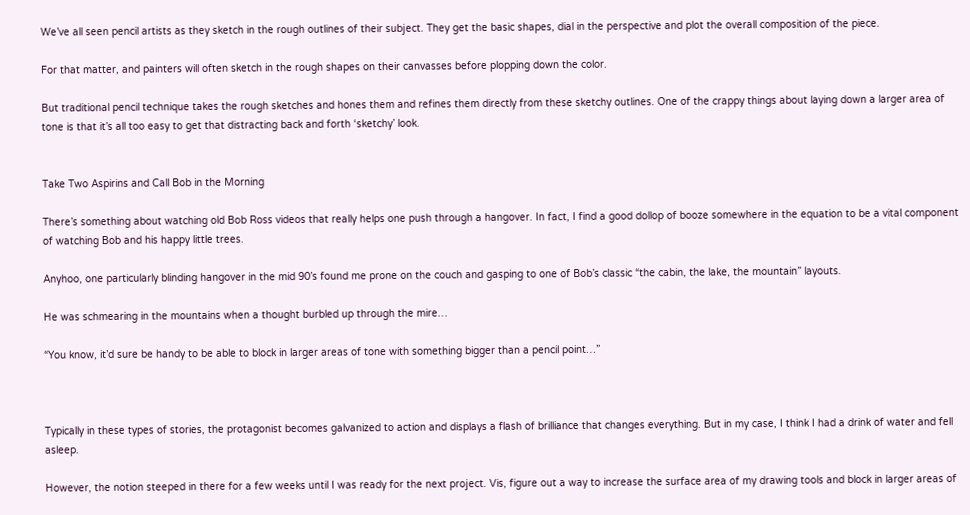We’ve all seen pencil artists as they sketch in the rough outlines of their subject. They get the basic shapes, dial in the perspective and plot the overall composition of the piece.

For that matter, and painters will often sketch in the rough shapes on their canvasses before plopping down the color.

But traditional pencil technique takes the rough sketches and hones them and refines them directly from these sketchy outlines. One of the crappy things about laying down a larger area of tone is that it’s all too easy to get that distracting back and forth ‘sketchy’ look.


Take Two Aspirins and Call Bob in the Morning

There’s something about watching old Bob Ross videos that really helps one push through a hangover. In fact, I find a good dollop of booze somewhere in the equation to be a vital component of watching Bob and his happy little trees.

Anyhoo, one particularly blinding hangover in the mid 90’s found me prone on the couch and gasping to one of Bob’s classic “the cabin, the lake, the mountain” layouts.

He was schmearing in the mountains when a thought burbled up through the mire…

“You know, it’d sure be handy to be able to block in larger areas of tone with something bigger than a pencil point…”



Typically in these types of stories, the protagonist becomes galvanized to action and displays a flash of brilliance that changes everything. But in my case, I think I had a drink of water and fell asleep.

However, the notion steeped in there for a few weeks until I was ready for the next project. Vis, figure out a way to increase the surface area of my drawing tools and block in larger areas of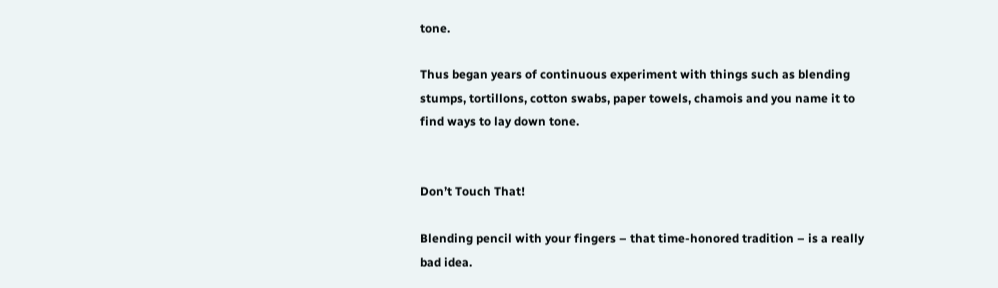tone.

Thus began years of continuous experiment with things such as blending stumps, tortillons, cotton swabs, paper towels, chamois and you name it to find ways to lay down tone.


Don’t Touch That!

Blending pencil with your fingers – that time-honored tradition – is a really bad idea.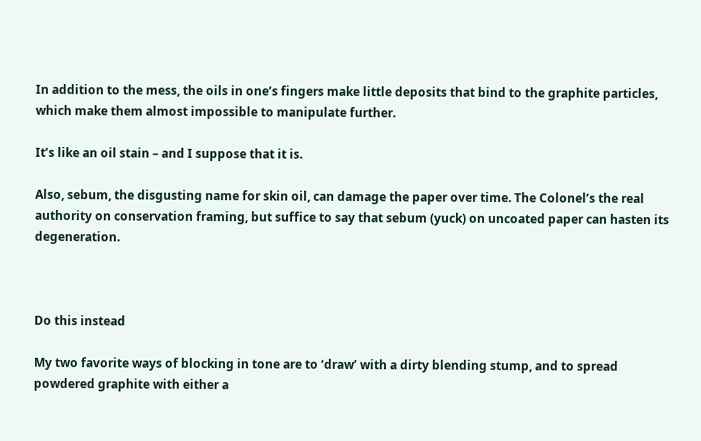In addition to the mess, the oils in one’s fingers make little deposits that bind to the graphite particles, which make them almost impossible to manipulate further.

It’s like an oil stain – and I suppose that it is.

Also, sebum, the disgusting name for skin oil, can damage the paper over time. The Colonel’s the real authority on conservation framing, but suffice to say that sebum (yuck) on uncoated paper can hasten its degeneration.



Do this instead

My two favorite ways of blocking in tone are to ‘draw’ with a dirty blending stump, and to spread powdered graphite with either a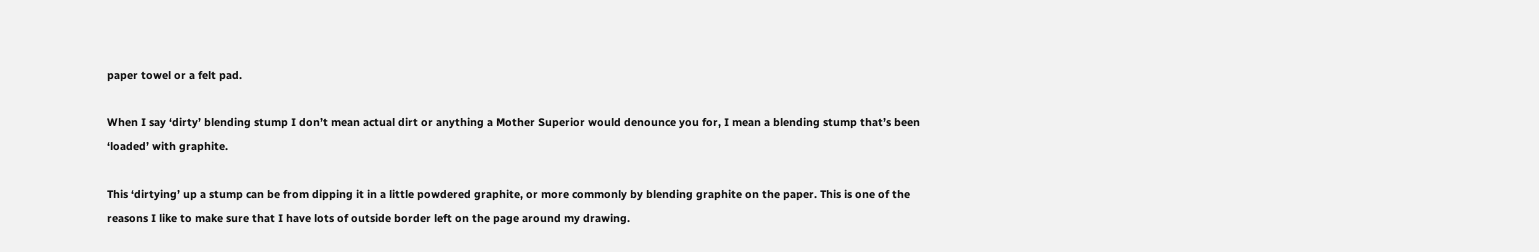paper towel or a felt pad.

When I say ‘dirty’ blending stump I don’t mean actual dirt or anything a Mother Superior would denounce you for, I mean a blending stump that’s been ‘loaded’ with graphite.

This ‘dirtying’ up a stump can be from dipping it in a little powdered graphite, or more commonly by blending graphite on the paper. This is one of the reasons I like to make sure that I have lots of outside border left on the page around my drawing.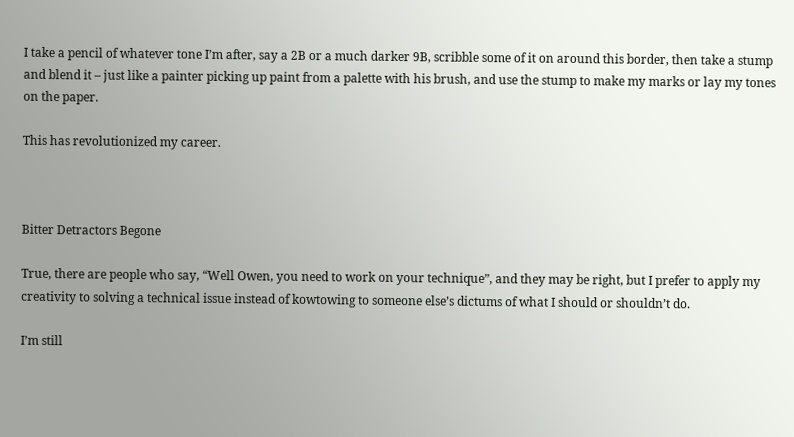I take a pencil of whatever tone I’m after, say a 2B or a much darker 9B, scribble some of it on around this border, then take a stump and blend it – just like a painter picking up paint from a palette with his brush, and use the stump to make my marks or lay my tones on the paper.

This has revolutionized my career.



Bitter Detractors Begone

True, there are people who say, “Well Owen, you need to work on your technique”, and they may be right, but I prefer to apply my creativity to solving a technical issue instead of kowtowing to someone else’s dictums of what I should or shouldn’t do.

I’m still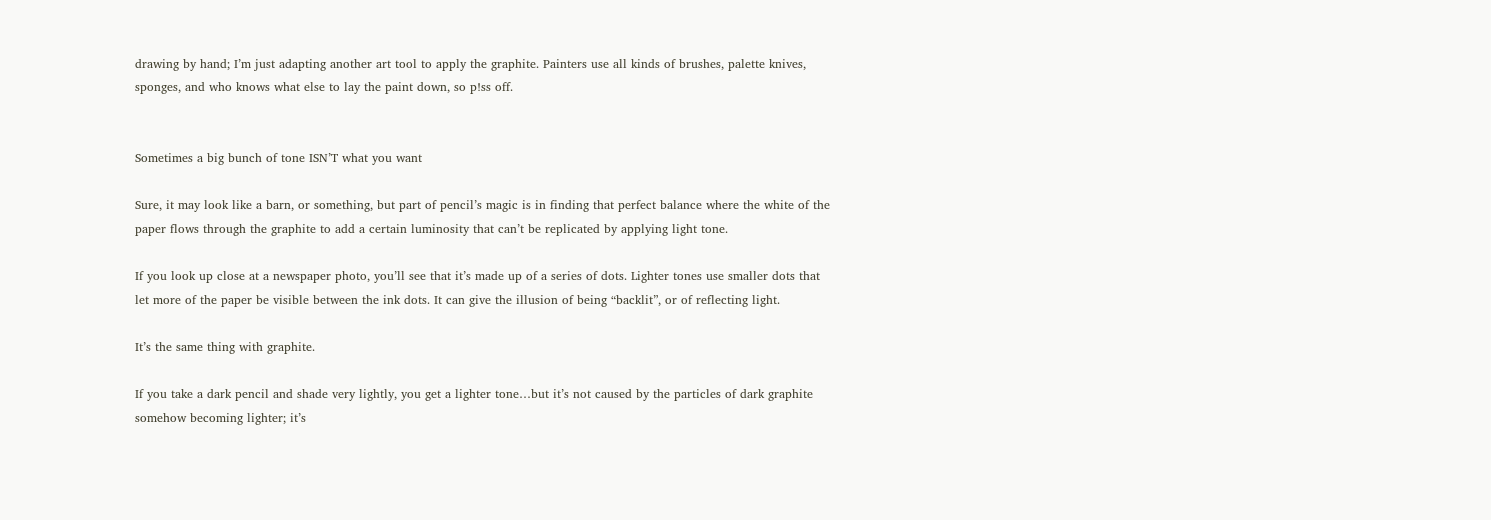drawing by hand; I’m just adapting another art tool to apply the graphite. Painters use all kinds of brushes, palette knives, sponges, and who knows what else to lay the paint down, so p!ss off.


Sometimes a big bunch of tone ISN’T what you want

Sure, it may look like a barn, or something, but part of pencil’s magic is in finding that perfect balance where the white of the paper flows through the graphite to add a certain luminosity that can’t be replicated by applying light tone.

If you look up close at a newspaper photo, you’ll see that it’s made up of a series of dots. Lighter tones use smaller dots that let more of the paper be visible between the ink dots. It can give the illusion of being “backlit”, or of reflecting light.

It’s the same thing with graphite.

If you take a dark pencil and shade very lightly, you get a lighter tone…but it’s not caused by the particles of dark graphite somehow becoming lighter; it’s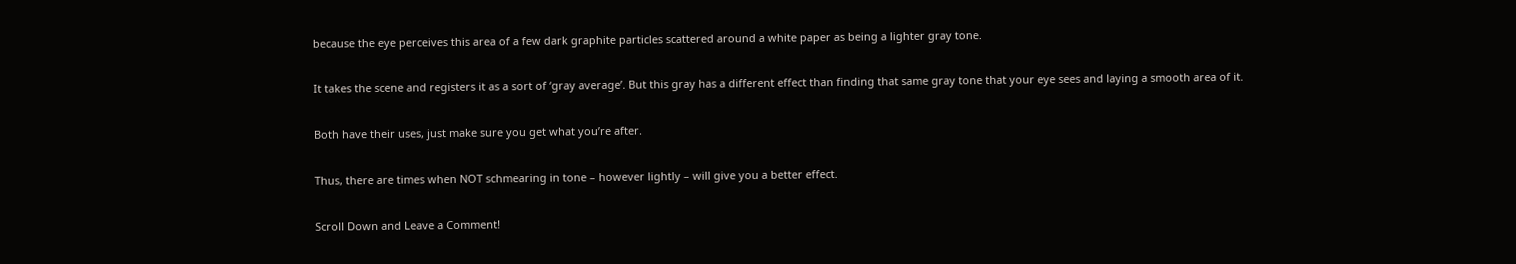because the eye perceives this area of a few dark graphite particles scattered around a white paper as being a lighter gray tone.

It takes the scene and registers it as a sort of ‘gray average’. But this gray has a different effect than finding that same gray tone that your eye sees and laying a smooth area of it.

Both have their uses, just make sure you get what you’re after.

Thus, there are times when NOT schmearing in tone – however lightly – will give you a better effect.

Scroll Down and Leave a Comment!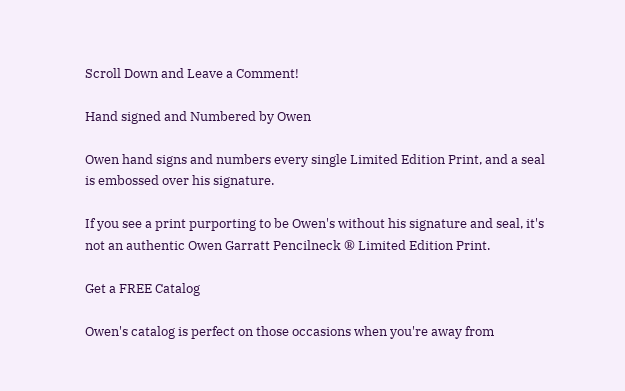Scroll Down and Leave a Comment!

Hand signed and Numbered by Owen

Owen hand signs and numbers every single Limited Edition Print, and a seal is embossed over his signature.

If you see a print purporting to be Owen's without his signature and seal, it's not an authentic Owen Garratt Pencilneck ® Limited Edition Print.

Get a FREE Catalog

Owen's catalog is perfect on those occasions when you're away from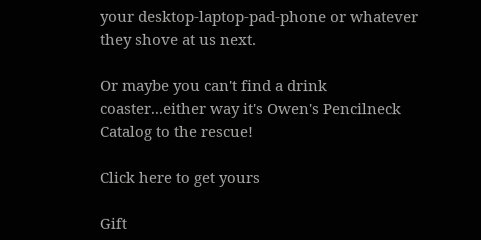your desktop-laptop-pad-phone or whatever they shove at us next.

Or maybe you can't find a drink coaster...either way it's Owen's Pencilneck Catalog to the rescue!

Click here to get yours

Gift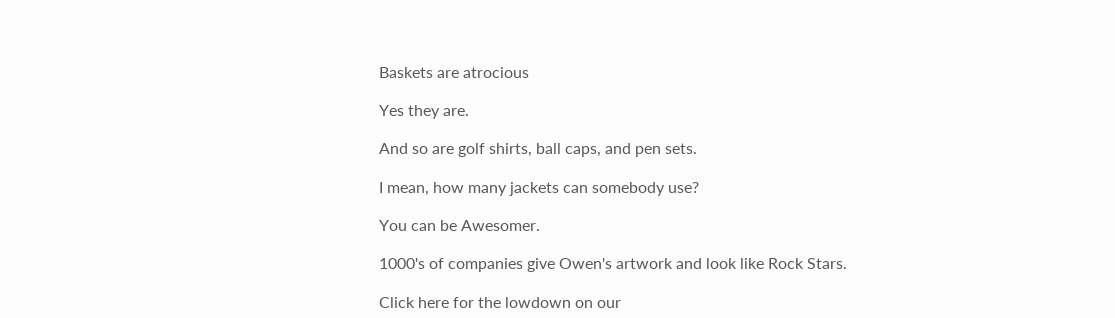Baskets are atrocious

Yes they are.

And so are golf shirts, ball caps, and pen sets.

I mean, how many jackets can somebody use?

You can be Awesomer.

1000's of companies give Owen's artwork and look like Rock Stars.

Click here for the lowdown on our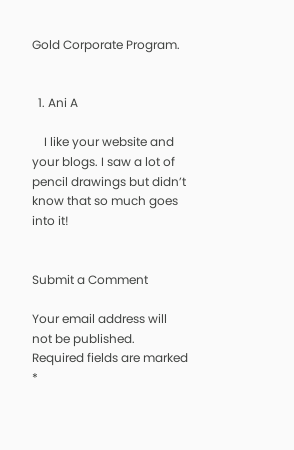Gold Corporate Program.


  1. Ani A

    I like your website and your blogs. I saw a lot of pencil drawings but didn’t know that so much goes into it!


Submit a Comment

Your email address will not be published. Required fields are marked *